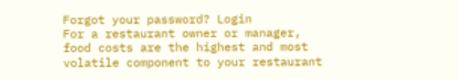Forgot your password? Login
For a restaurant owner or manager, food costs are the highest and most volatile component to your restaurant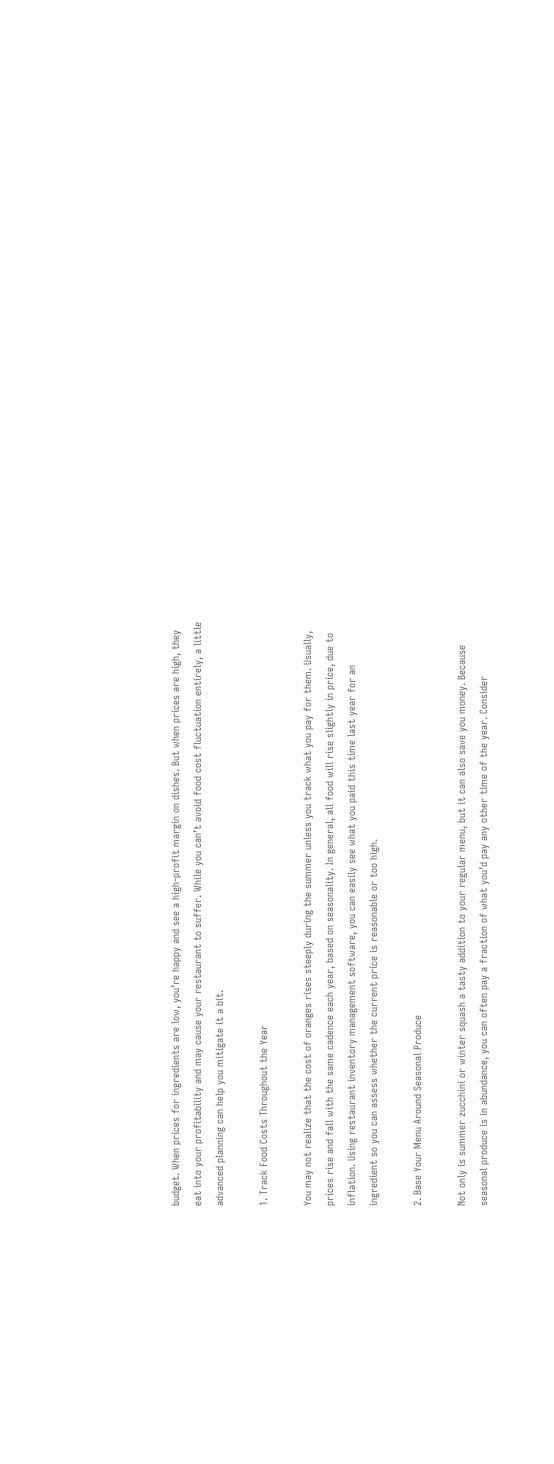budget. When prices for ingredients are low, you’re happy and see a high-profit margin on dishes. But when prices are high, they eat into your profitability and may cause your restaurant to suffer. While you can’t avoid food cost fluctuation entirely, a little advanced planning can help you mitigate it a bit.

1. Track Food Costs Throughout the Year

You may not realize that the cost of oranges rises steeply during the summer unless you track what you pay for them. Usually, prices rise and fall with the same cadence each year, based on seasonality. In general, all food will rise slightly in price, due to inflation. Using restaurant inventory management software, you can easily see what you paid this time last year for an ingredient so you can assess whether the current price is reasonable or too high.

2. Base Your Menu Around Seasonal Produce

Not only is summer zucchini or winter squash a tasty addition to your regular menu, but it can also save you money. Because seasonal produce is in abundance, you can often pay a fraction of what you’d pay any other time of the year. Consider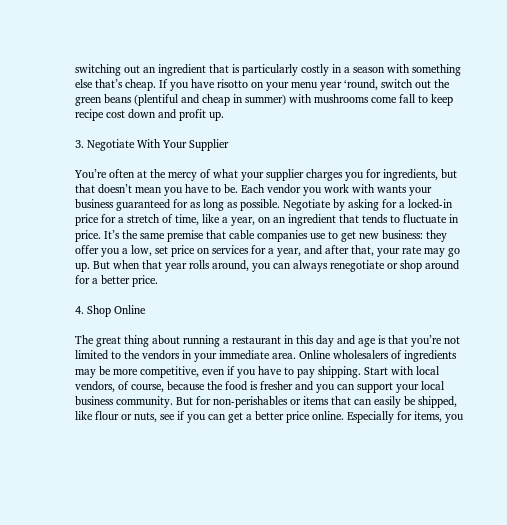switching out an ingredient that is particularly costly in a season with something else that’s cheap. If you have risotto on your menu year ‘round, switch out the green beans (plentiful and cheap in summer) with mushrooms come fall to keep recipe cost down and profit up.

3. Negotiate With Your Supplier

You’re often at the mercy of what your supplier charges you for ingredients, but that doesn’t mean you have to be. Each vendor you work with wants your business guaranteed for as long as possible. Negotiate by asking for a locked-in price for a stretch of time, like a year, on an ingredient that tends to fluctuate in price. It’s the same premise that cable companies use to get new business: they offer you a low, set price on services for a year, and after that, your rate may go up. But when that year rolls around, you can always renegotiate or shop around for a better price.

4. Shop Online

The great thing about running a restaurant in this day and age is that you’re not limited to the vendors in your immediate area. Online wholesalers of ingredients may be more competitive, even if you have to pay shipping. Start with local vendors, of course, because the food is fresher and you can support your local business community. But for non-perishables or items that can easily be shipped, like flour or nuts, see if you can get a better price online. Especially for items, you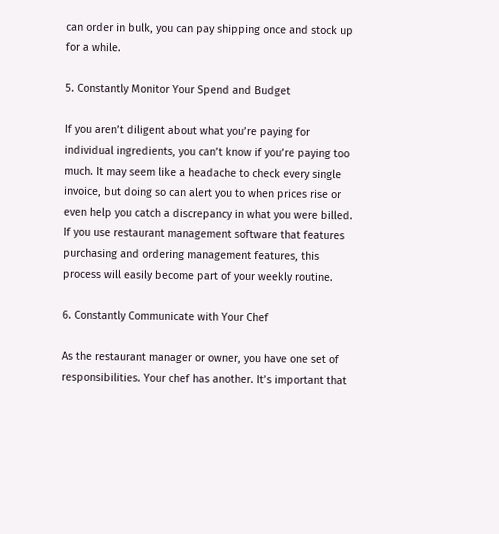can order in bulk, you can pay shipping once and stock up for a while.

5. Constantly Monitor Your Spend and Budget

If you aren’t diligent about what you’re paying for individual ingredients, you can’t know if you’re paying too much. It may seem like a headache to check every single invoice, but doing so can alert you to when prices rise or even help you catch a discrepancy in what you were billed. If you use restaurant management software that features purchasing and ordering management features, this process will easily become part of your weekly routine.

6. Constantly Communicate with Your Chef

As the restaurant manager or owner, you have one set of responsibilities. Your chef has another. It’s important that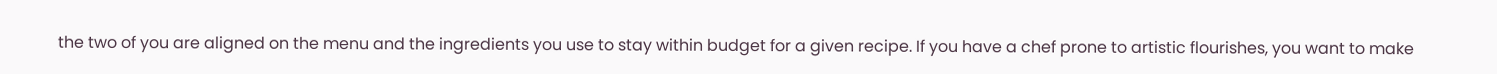the two of you are aligned on the menu and the ingredients you use to stay within budget for a given recipe. If you have a chef prone to artistic flourishes, you want to make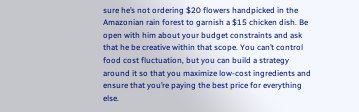sure he’s not ordering $20 flowers handpicked in the Amazonian rain forest to garnish a $15 chicken dish. Be open with him about your budget constraints and ask that he be creative within that scope. You can’t control food cost fluctuation, but you can build a strategy around it so that you maximize low-cost ingredients and ensure that you’re paying the best price for everything else.